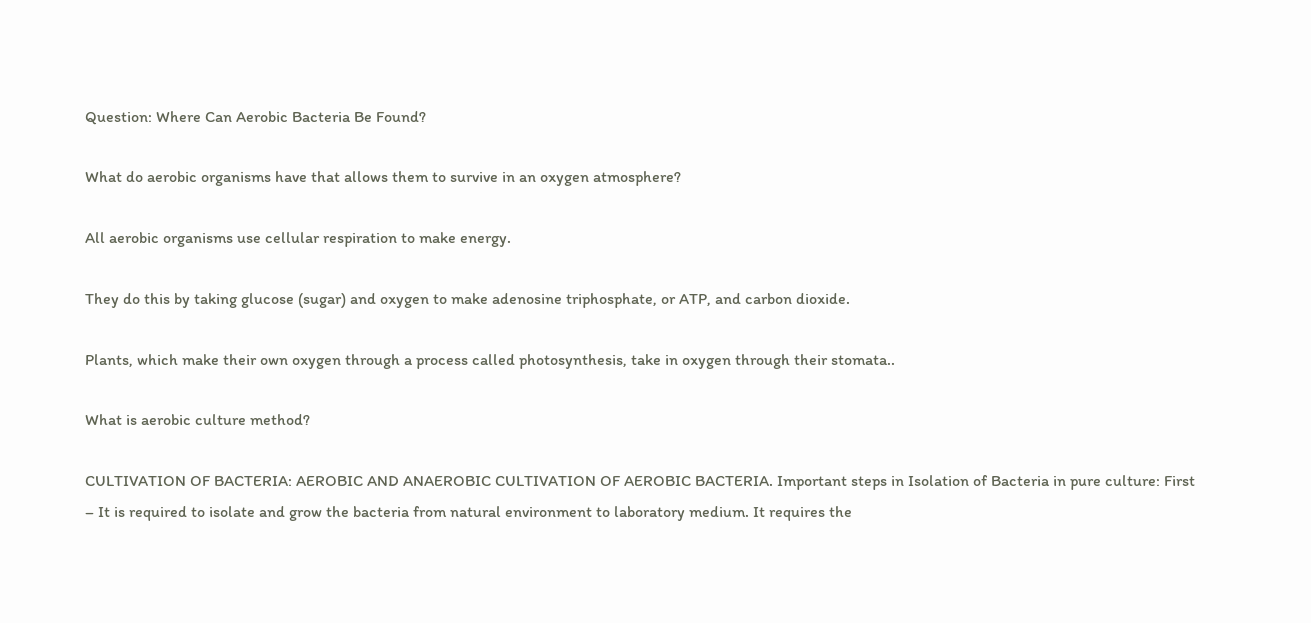Question: Where Can Aerobic Bacteria Be Found?

What do aerobic organisms have that allows them to survive in an oxygen atmosphere?

All aerobic organisms use cellular respiration to make energy.

They do this by taking glucose (sugar) and oxygen to make adenosine triphosphate, or ATP, and carbon dioxide.

Plants, which make their own oxygen through a process called photosynthesis, take in oxygen through their stomata..

What is aerobic culture method?

CULTIVATION OF BACTERIA: AEROBIC AND ANAEROBIC CULTIVATION OF AEROBIC BACTERIA. Important steps in Isolation of Bacteria in pure culture: First – It is required to isolate and grow the bacteria from natural environment to laboratory medium. It requires the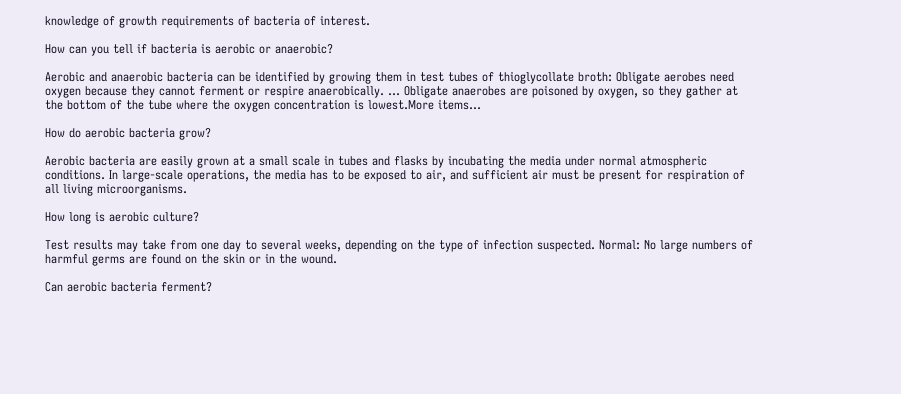knowledge of growth requirements of bacteria of interest.

How can you tell if bacteria is aerobic or anaerobic?

Aerobic and anaerobic bacteria can be identified by growing them in test tubes of thioglycollate broth: Obligate aerobes need oxygen because they cannot ferment or respire anaerobically. … Obligate anaerobes are poisoned by oxygen, so they gather at the bottom of the tube where the oxygen concentration is lowest.More items…

How do aerobic bacteria grow?

Aerobic bacteria are easily grown at a small scale in tubes and flasks by incubating the media under normal atmospheric conditions. In large-scale operations, the media has to be exposed to air, and sufficient air must be present for respiration of all living microorganisms.

How long is aerobic culture?

Test results may take from one day to several weeks, depending on the type of infection suspected. Normal: No large numbers of harmful germs are found on the skin or in the wound.

Can aerobic bacteria ferment?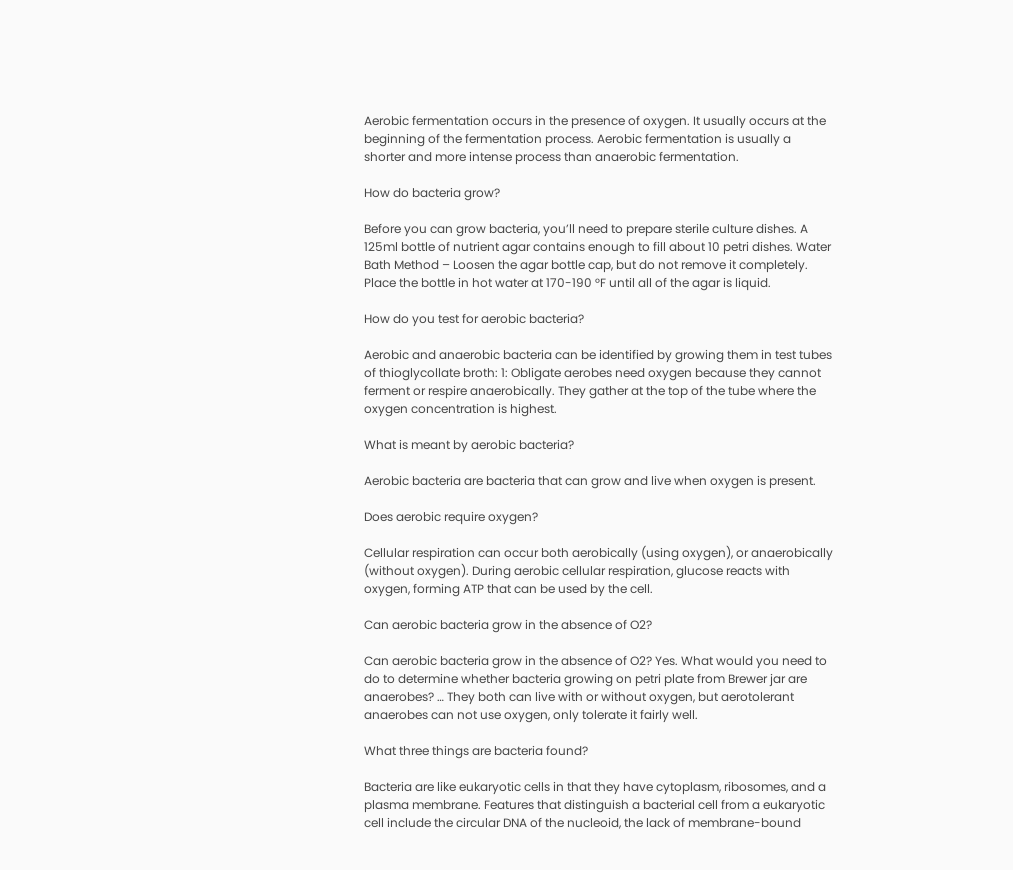Aerobic fermentation occurs in the presence of oxygen. It usually occurs at the beginning of the fermentation process. Aerobic fermentation is usually a shorter and more intense process than anaerobic fermentation.

How do bacteria grow?

Before you can grow bacteria, you’ll need to prepare sterile culture dishes. A 125ml bottle of nutrient agar contains enough to fill about 10 petri dishes. Water Bath Method – Loosen the agar bottle cap, but do not remove it completely. Place the bottle in hot water at 170-190 °F until all of the agar is liquid.

How do you test for aerobic bacteria?

Aerobic and anaerobic bacteria can be identified by growing them in test tubes of thioglycollate broth: 1: Obligate aerobes need oxygen because they cannot ferment or respire anaerobically. They gather at the top of the tube where the oxygen concentration is highest.

What is meant by aerobic bacteria?

Aerobic bacteria are bacteria that can grow and live when oxygen is present.

Does aerobic require oxygen?

Cellular respiration can occur both aerobically (using oxygen), or anaerobically (without oxygen). During aerobic cellular respiration, glucose reacts with oxygen, forming ATP that can be used by the cell.

Can aerobic bacteria grow in the absence of O2?

Can aerobic bacteria grow in the absence of O2? Yes. What would you need to do to determine whether bacteria growing on petri plate from Brewer jar are anaerobes? … They both can live with or without oxygen, but aerotolerant anaerobes can not use oxygen, only tolerate it fairly well.

What three things are bacteria found?

Bacteria are like eukaryotic cells in that they have cytoplasm, ribosomes, and a plasma membrane. Features that distinguish a bacterial cell from a eukaryotic cell include the circular DNA of the nucleoid, the lack of membrane-bound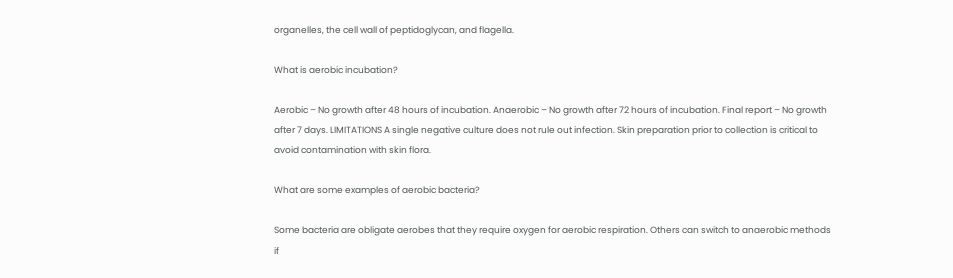organelles, the cell wall of peptidoglycan, and flagella.

What is aerobic incubation?

Aerobic – No growth after 48 hours of incubation. Anaerobic – No growth after 72 hours of incubation. Final report – No growth after 7 days. LIMITATIONS A single negative culture does not rule out infection. Skin preparation prior to collection is critical to avoid contamination with skin flora.

What are some examples of aerobic bacteria?

Some bacteria are obligate aerobes that they require oxygen for aerobic respiration. Others can switch to anaerobic methods if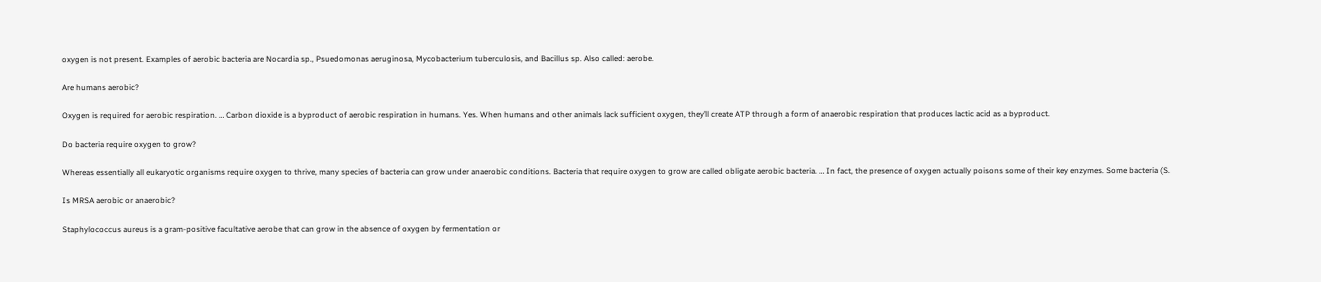oxygen is not present. Examples of aerobic bacteria are Nocardia sp., Psuedomonas aeruginosa, Mycobacterium tuberculosis, and Bacillus sp. Also called: aerobe.

Are humans aerobic?

Oxygen is required for aerobic respiration. … Carbon dioxide is a byproduct of aerobic respiration in humans. Yes. When humans and other animals lack sufficient oxygen, they’ll create ATP through a form of anaerobic respiration that produces lactic acid as a byproduct.

Do bacteria require oxygen to grow?

Whereas essentially all eukaryotic organisms require oxygen to thrive, many species of bacteria can grow under anaerobic conditions. Bacteria that require oxygen to grow are called obligate aerobic bacteria. … In fact, the presence of oxygen actually poisons some of their key enzymes. Some bacteria (S.

Is MRSA aerobic or anaerobic?

Staphylococcus aureus is a gram-positive facultative aerobe that can grow in the absence of oxygen by fermentation or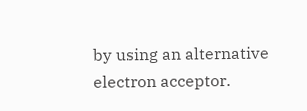by using an alternative electron acceptor.